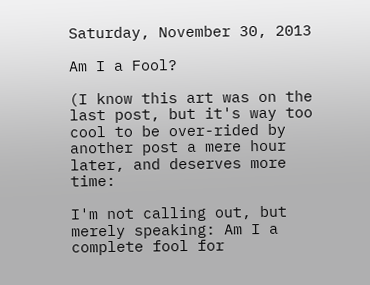Saturday, November 30, 2013

Am I a Fool?

(I know this art was on the last post, but it's way too cool to be over-rided by another post a mere hour later, and deserves more time:

I'm not calling out, but merely speaking: Am I a complete fool for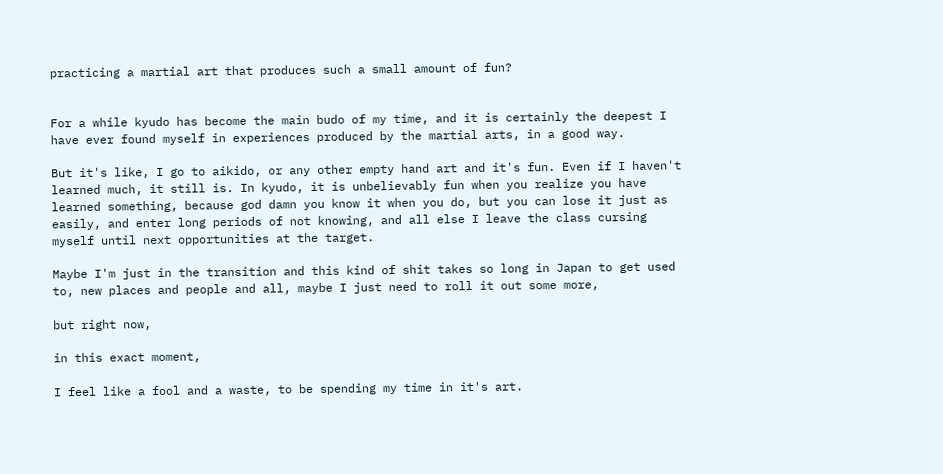practicing a martial art that produces such a small amount of fun?


For a while kyudo has become the main budo of my time, and it is certainly the deepest I have ever found myself in experiences produced by the martial arts, in a good way.

But it's like, I go to aikido, or any other empty hand art and it's fun. Even if I haven't learned much, it still is. In kyudo, it is unbelievably fun when you realize you have learned something, because god damn you know it when you do, but you can lose it just as easily, and enter long periods of not knowing, and all else I leave the class cursing myself until next opportunities at the target.

Maybe I'm just in the transition and this kind of shit takes so long in Japan to get used to, new places and people and all, maybe I just need to roll it out some more,

but right now,

in this exact moment,

I feel like a fool and a waste, to be spending my time in it's art.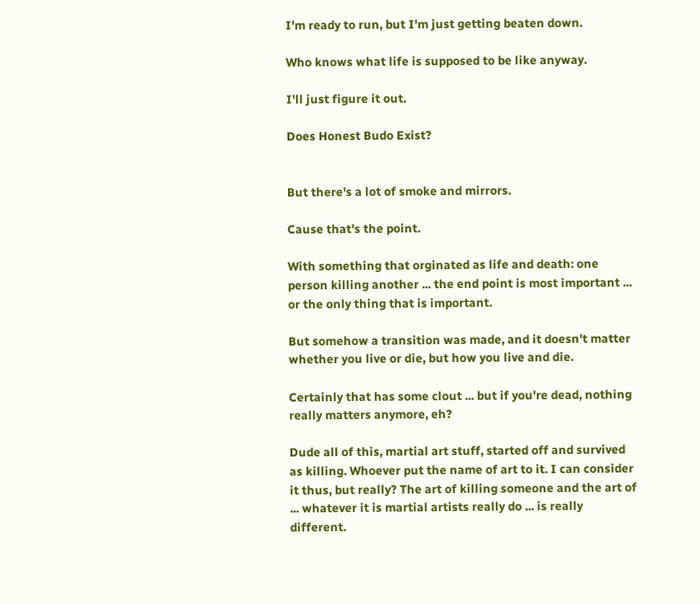I'm ready to run, but I'm just getting beaten down.

Who knows what life is supposed to be like anyway.

I'll just figure it out.

Does Honest Budo Exist?


But there's a lot of smoke and mirrors.

Cause that's the point.

With something that orginated as life and death: one person killing another ... the end point is most important ... or the only thing that is important.

But somehow a transition was made, and it doesn't matter whether you live or die, but how you live and die.

Certainly that has some clout ... but if you're dead, nothing really matters anymore, eh?

Dude all of this, martial art stuff, started off and survived as killing. Whoever put the name of art to it. I can consider it thus, but really? The art of killing someone and the art of ... whatever it is martial artists really do ... is really different.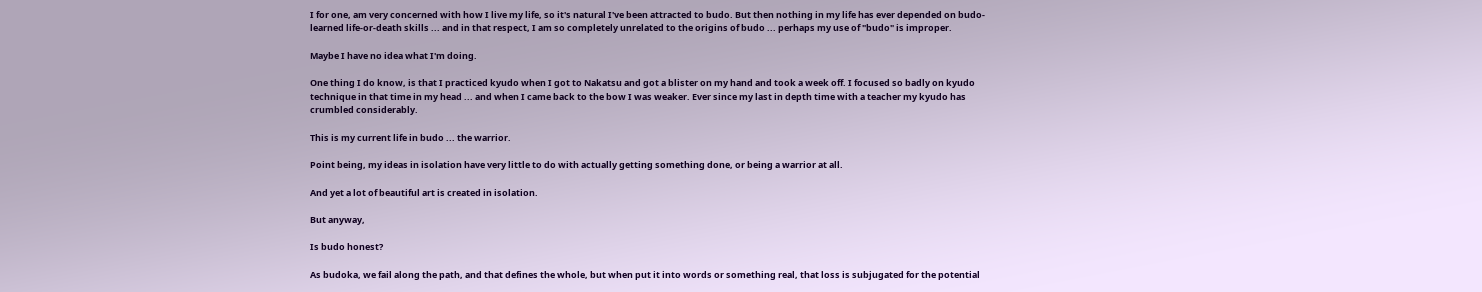I for one, am very concerned with how I live my life, so it's natural I've been attracted to budo. But then nothing in my life has ever depended on budo-learned life-or-death skills ... and in that respect, I am so completely unrelated to the origins of budo ... perhaps my use of "budo" is improper.

Maybe I have no idea what I'm doing.

One thing I do know, is that I practiced kyudo when I got to Nakatsu and got a blister on my hand and took a week off. I focused so badly on kyudo technique in that time in my head ... and when I came back to the bow I was weaker. Ever since my last in depth time with a teacher my kyudo has crumbled considerably.

This is my current life in budo ... the warrior.

Point being, my ideas in isolation have very little to do with actually getting something done, or being a warrior at all.

And yet a lot of beautiful art is created in isolation.

But anyway,

Is budo honest?

As budoka, we fail along the path, and that defines the whole, but when put it into words or something real, that loss is subjugated for the potential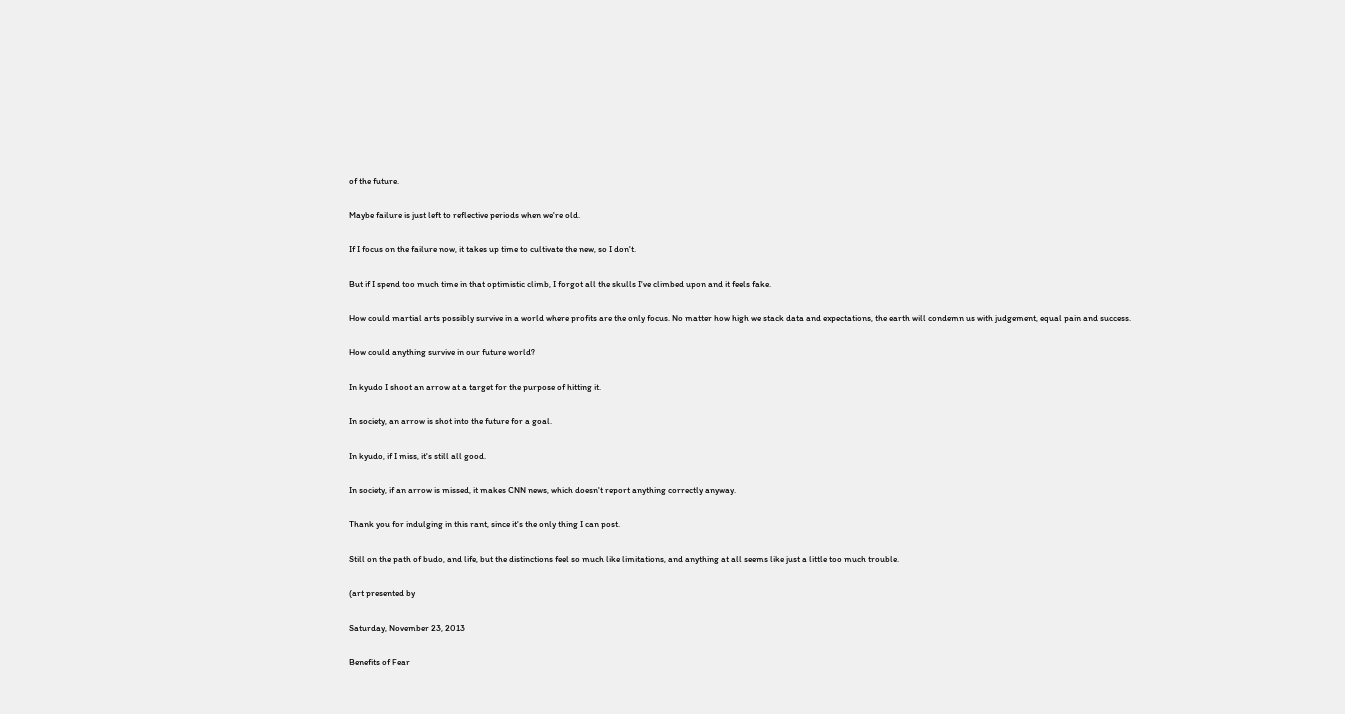of the future.

Maybe failure is just left to reflective periods when we're old.

If I focus on the failure now, it takes up time to cultivate the new, so I don't.

But if I spend too much time in that optimistic climb, I forgot all the skulls I've climbed upon and it feels fake.

How could martial arts possibly survive in a world where profits are the only focus. No matter how high we stack data and expectations, the earth will condemn us with judgement, equal pain and success.

How could anything survive in our future world?

In kyudo I shoot an arrow at a target for the purpose of hitting it.

In society, an arrow is shot into the future for a goal.

In kyudo, if I miss, it's still all good.

In society, if an arrow is missed, it makes CNN news, which doesn't report anything correctly anyway.

Thank you for indulging in this rant, since it's the only thing I can post.

Still on the path of budo, and life, but the distinctions feel so much like limitations, and anything at all seems like just a little too much trouble.

(art presented by

Saturday, November 23, 2013

Benefits of Fear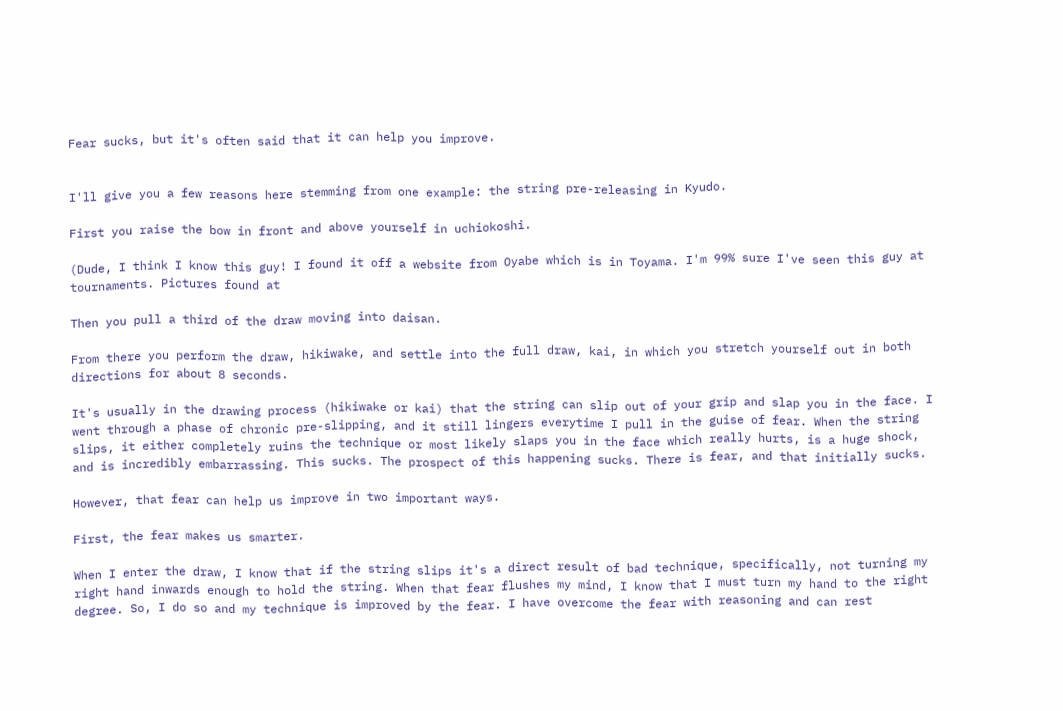Fear sucks, but it's often said that it can help you improve.


I'll give you a few reasons here stemming from one example: the string pre-releasing in Kyudo.

First you raise the bow in front and above yourself in uchiokoshi.

(Dude, I think I know this guy! I found it off a website from Oyabe which is in Toyama. I'm 99% sure I've seen this guy at tournaments. Pictures found at

Then you pull a third of the draw moving into daisan.

From there you perform the draw, hikiwake, and settle into the full draw, kai, in which you stretch yourself out in both directions for about 8 seconds.

It's usually in the drawing process (hikiwake or kai) that the string can slip out of your grip and slap you in the face. I went through a phase of chronic pre-slipping, and it still lingers everytime I pull in the guise of fear. When the string slips, it either completely ruins the technique or most likely slaps you in the face which really hurts, is a huge shock, and is incredibly embarrassing. This sucks. The prospect of this happening sucks. There is fear, and that initially sucks.

However, that fear can help us improve in two important ways.

First, the fear makes us smarter.

When I enter the draw, I know that if the string slips it's a direct result of bad technique, specifically, not turning my right hand inwards enough to hold the string. When that fear flushes my mind, I know that I must turn my hand to the right degree. So, I do so and my technique is improved by the fear. I have overcome the fear with reasoning and can rest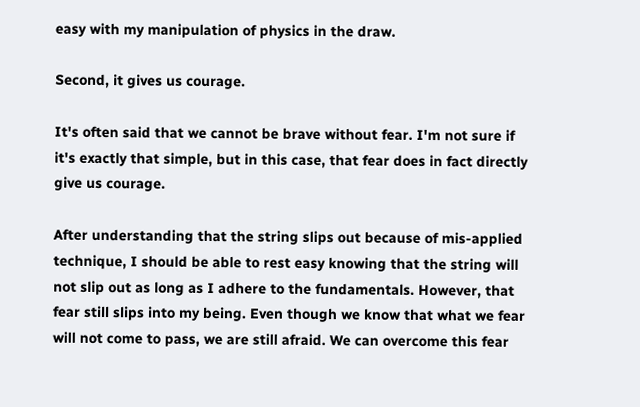easy with my manipulation of physics in the draw.

Second, it gives us courage.

It's often said that we cannot be brave without fear. I'm not sure if it's exactly that simple, but in this case, that fear does in fact directly give us courage.

After understanding that the string slips out because of mis-applied technique, I should be able to rest easy knowing that the string will not slip out as long as I adhere to the fundamentals. However, that fear still slips into my being. Even though we know that what we fear will not come to pass, we are still afraid. We can overcome this fear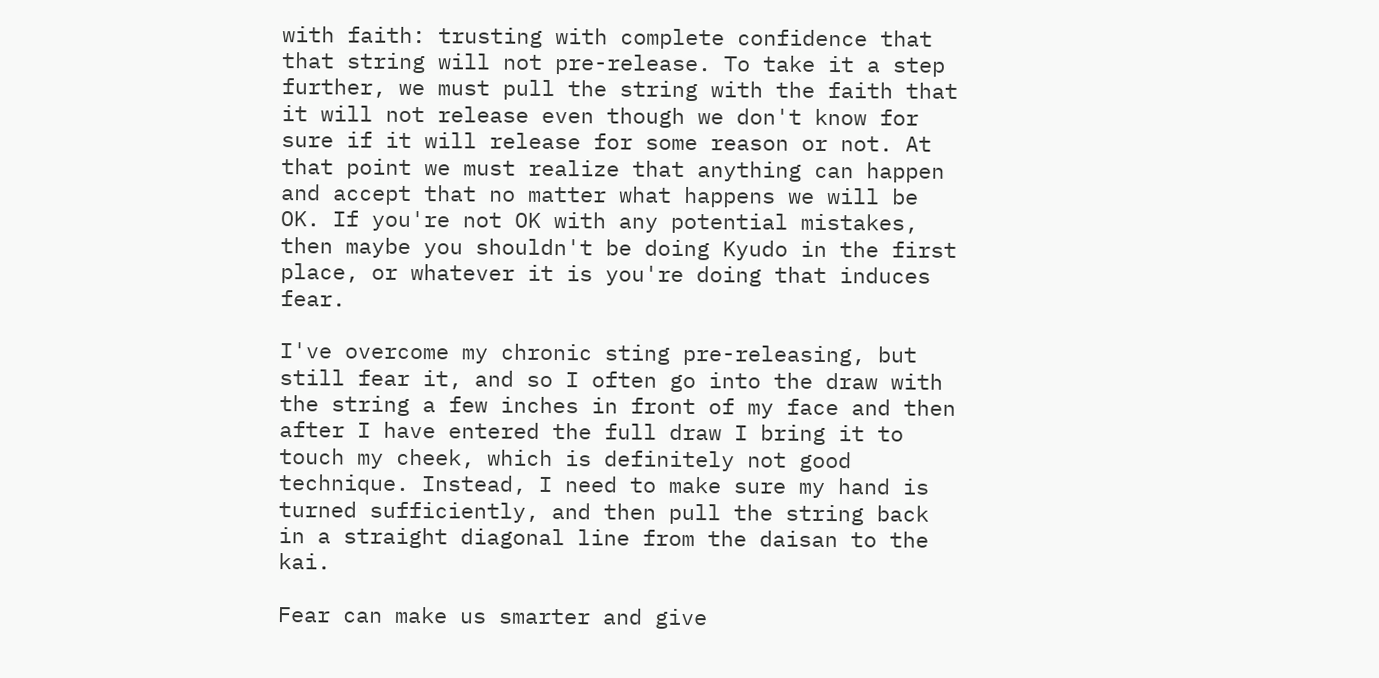with faith: trusting with complete confidence that that string will not pre-release. To take it a step further, we must pull the string with the faith that it will not release even though we don't know for sure if it will release for some reason or not. At that point we must realize that anything can happen and accept that no matter what happens we will be OK. If you're not OK with any potential mistakes, then maybe you shouldn't be doing Kyudo in the first place, or whatever it is you're doing that induces fear.

I've overcome my chronic sting pre-releasing, but still fear it, and so I often go into the draw with the string a few inches in front of my face and then after I have entered the full draw I bring it to touch my cheek, which is definitely not good technique. Instead, I need to make sure my hand is turned sufficiently, and then pull the string back in a straight diagonal line from the daisan to the kai.

Fear can make us smarter and give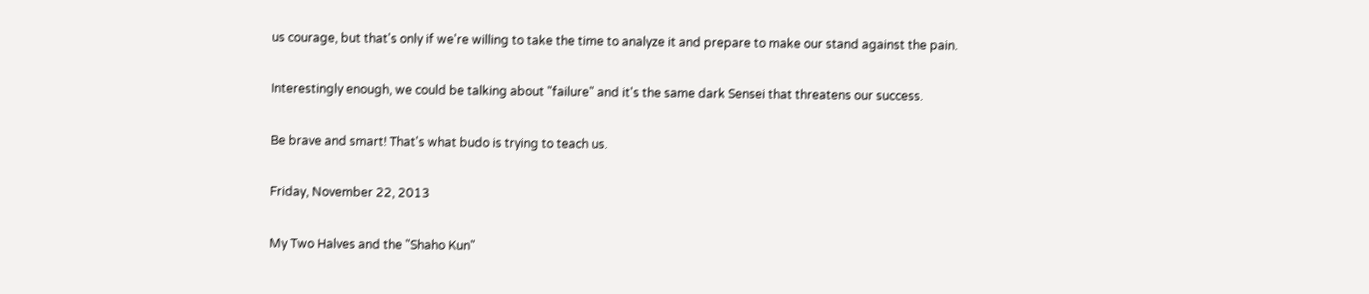us courage, but that's only if we're willing to take the time to analyze it and prepare to make our stand against the pain.

Interestingly enough, we could be talking about "failure" and it's the same dark Sensei that threatens our success.

Be brave and smart! That's what budo is trying to teach us.

Friday, November 22, 2013

My Two Halves and the "Shaho Kun"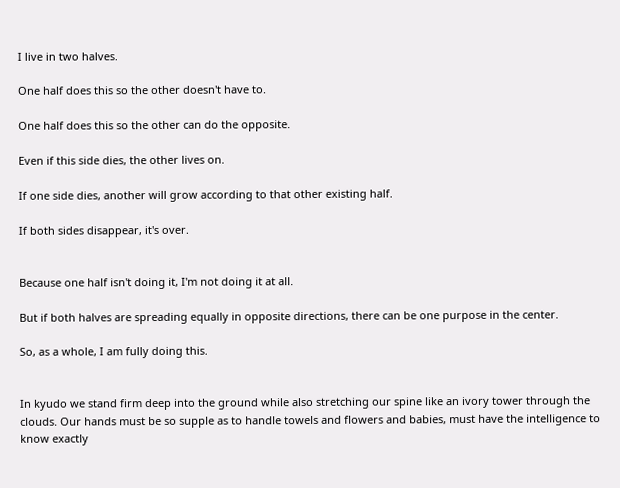I live in two halves.

One half does this so the other doesn't have to.

One half does this so the other can do the opposite.

Even if this side dies, the other lives on.

If one side dies, another will grow according to that other existing half.

If both sides disappear, it's over.


Because one half isn't doing it, I'm not doing it at all.

But if both halves are spreading equally in opposite directions, there can be one purpose in the center.

So, as a whole, I am fully doing this.


In kyudo we stand firm deep into the ground while also stretching our spine like an ivory tower through the clouds. Our hands must be so supple as to handle towels and flowers and babies, must have the intelligence to know exactly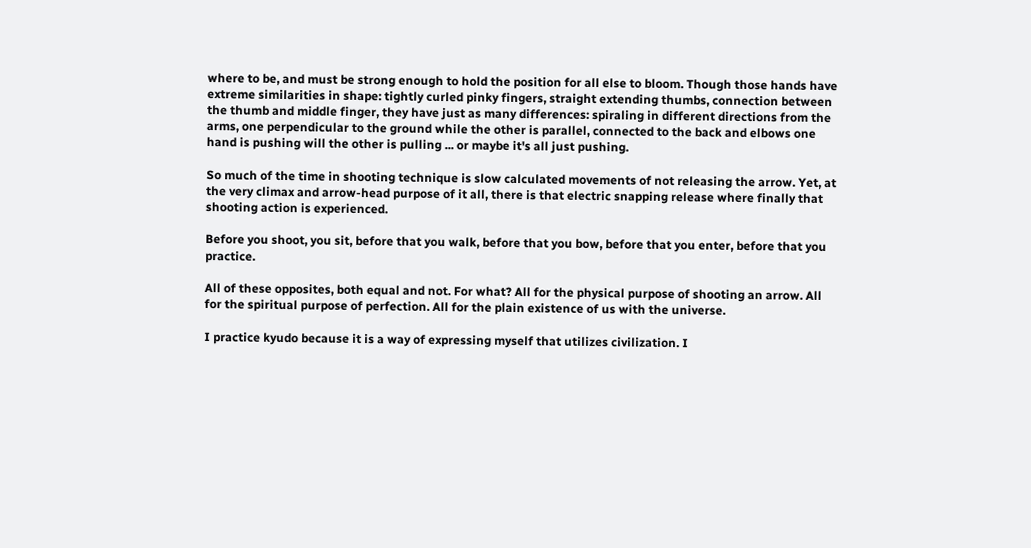where to be, and must be strong enough to hold the position for all else to bloom. Though those hands have extreme similarities in shape: tightly curled pinky fingers, straight extending thumbs, connection between the thumb and middle finger, they have just as many differences: spiraling in different directions from the arms, one perpendicular to the ground while the other is parallel, connected to the back and elbows one hand is pushing will the other is pulling ... or maybe it's all just pushing.

So much of the time in shooting technique is slow calculated movements of not releasing the arrow. Yet, at the very climax and arrow-head purpose of it all, there is that electric snapping release where finally that shooting action is experienced.

Before you shoot, you sit, before that you walk, before that you bow, before that you enter, before that you practice.

All of these opposites, both equal and not. For what? All for the physical purpose of shooting an arrow. All for the spiritual purpose of perfection. All for the plain existence of us with the universe.

I practice kyudo because it is a way of expressing myself that utilizes civilization. I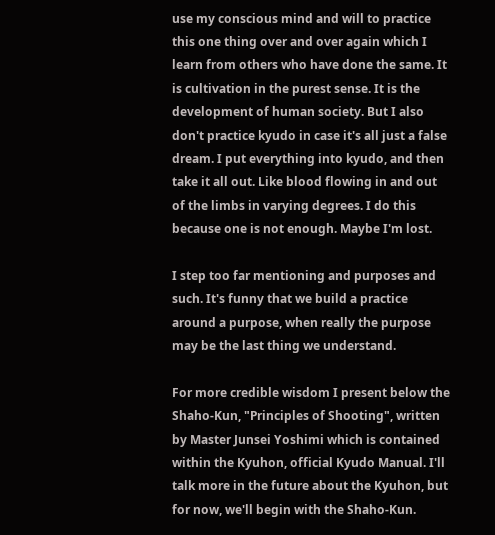use my conscious mind and will to practice this one thing over and over again which I learn from others who have done the same. It is cultivation in the purest sense. It is the development of human society. But I also don't practice kyudo in case it's all just a false dream. I put everything into kyudo, and then take it all out. Like blood flowing in and out of the limbs in varying degrees. I do this because one is not enough. Maybe I'm lost.

I step too far mentioning and purposes and such. It's funny that we build a practice around a purpose, when really the purpose may be the last thing we understand.

For more credible wisdom I present below the Shaho-Kun, "Principles of Shooting", written by Master Junsei Yoshimi which is contained within the Kyuhon, official Kyudo Manual. I'll talk more in the future about the Kyuhon, but for now, we'll begin with the Shaho-Kun.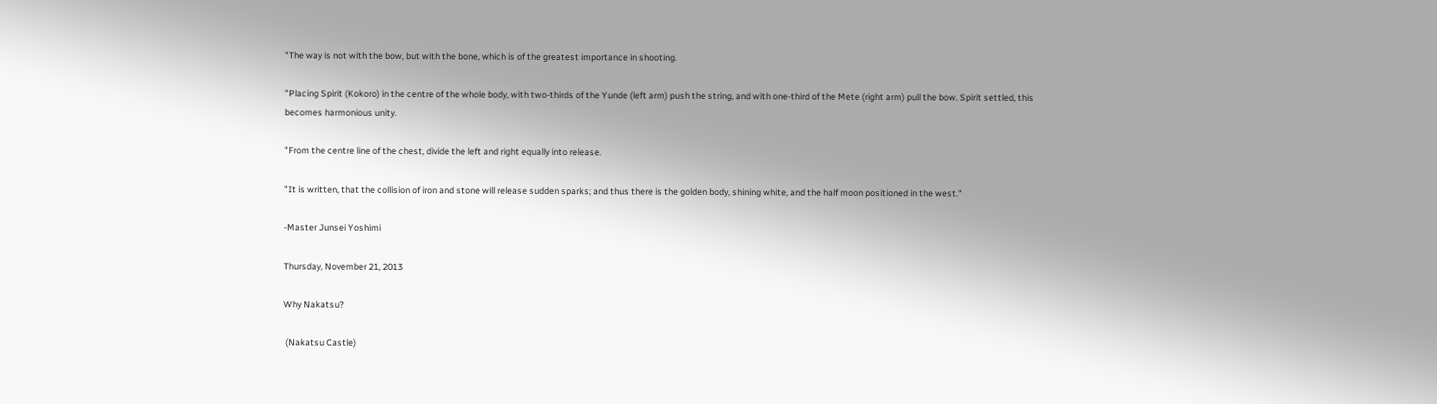"The way is not with the bow, but with the bone, which is of the greatest importance in shooting.

"Placing Spirit (Kokoro) in the centre of the whole body, with two-thirds of the Yunde (left arm) push the string, and with one-third of the Mete (right arm) pull the bow. Spirit settled, this becomes harmonious unity.

"From the centre line of the chest, divide the left and right equally into release.

"It is written, that the collision of iron and stone will release sudden sparks; and thus there is the golden body, shining white, and the half moon positioned in the west."

-Master Junsei Yoshimi

Thursday, November 21, 2013

Why Nakatsu?

 (Nakatsu Castle)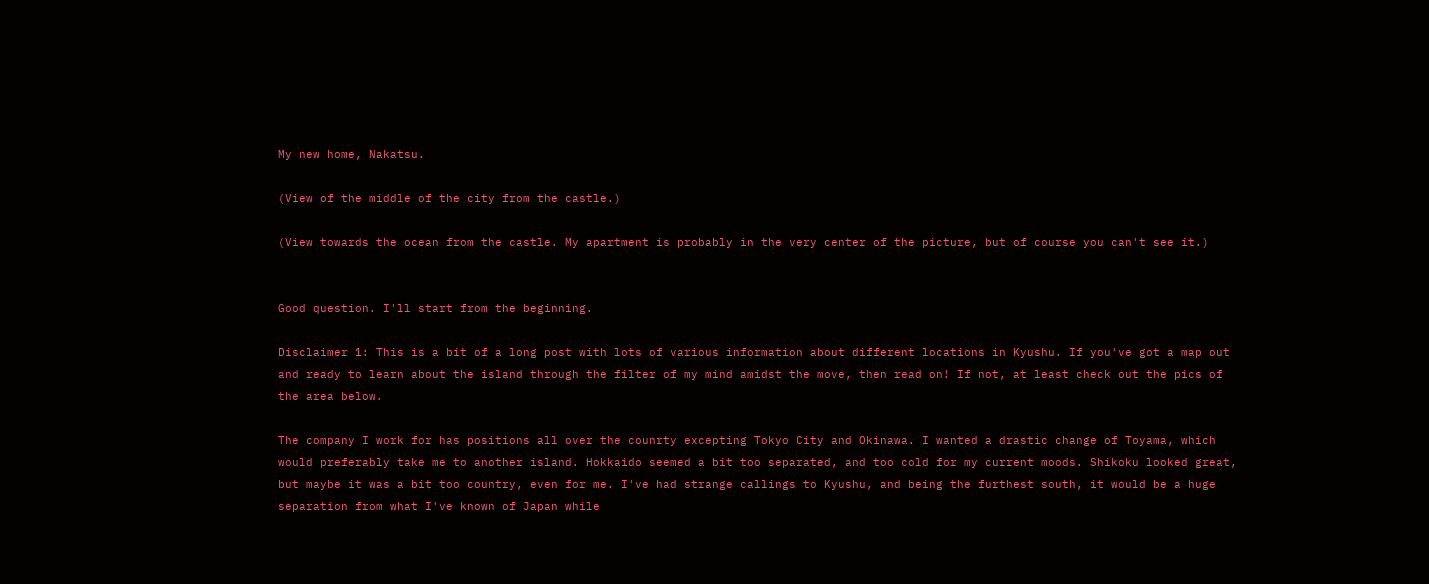My new home, Nakatsu.

(View of the middle of the city from the castle.)

(View towards the ocean from the castle. My apartment is probably in the very center of the picture, but of course you can't see it.)


Good question. I'll start from the beginning.

Disclaimer 1: This is a bit of a long post with lots of various information about different locations in Kyushu. If you've got a map out and ready to learn about the island through the filter of my mind amidst the move, then read on! If not, at least check out the pics of the area below.

The company I work for has positions all over the counrty excepting Tokyo City and Okinawa. I wanted a drastic change of Toyama, which would preferably take me to another island. Hokkaido seemed a bit too separated, and too cold for my current moods. Shikoku looked great, but maybe it was a bit too country, even for me. I've had strange callings to Kyushu, and being the furthest south, it would be a huge separation from what I've known of Japan while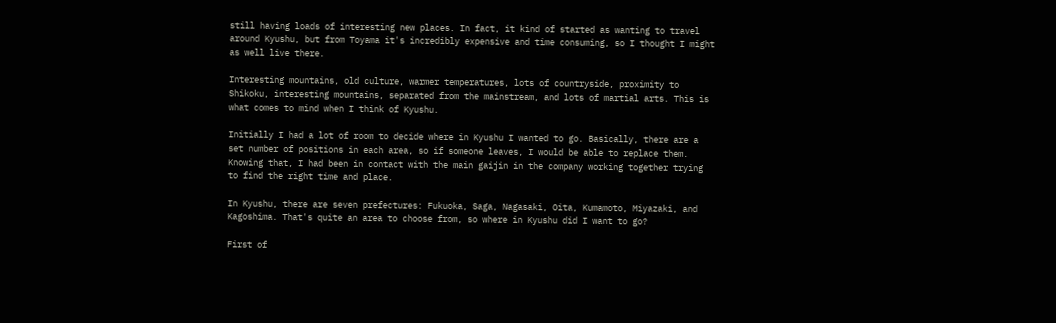still having loads of interesting new places. In fact, it kind of started as wanting to travel around Kyushu, but from Toyama it's incredibly expensive and time consuming, so I thought I might as well live there.

Interesting mountains, old culture, warmer temperatures, lots of countryside, proximity to Shikoku, interesting mountains, separated from the mainstream, and lots of martial arts. This is what comes to mind when I think of Kyushu.

Initially I had a lot of room to decide where in Kyushu I wanted to go. Basically, there are a set number of positions in each area, so if someone leaves, I would be able to replace them. Knowing that, I had been in contact with the main gaijin in the company working together trying to find the right time and place.

In Kyushu, there are seven prefectures: Fukuoka, Saga, Nagasaki, Oita, Kumamoto, Miyazaki, and Kagoshima. That's quite an area to choose from, so where in Kyushu did I want to go?

First of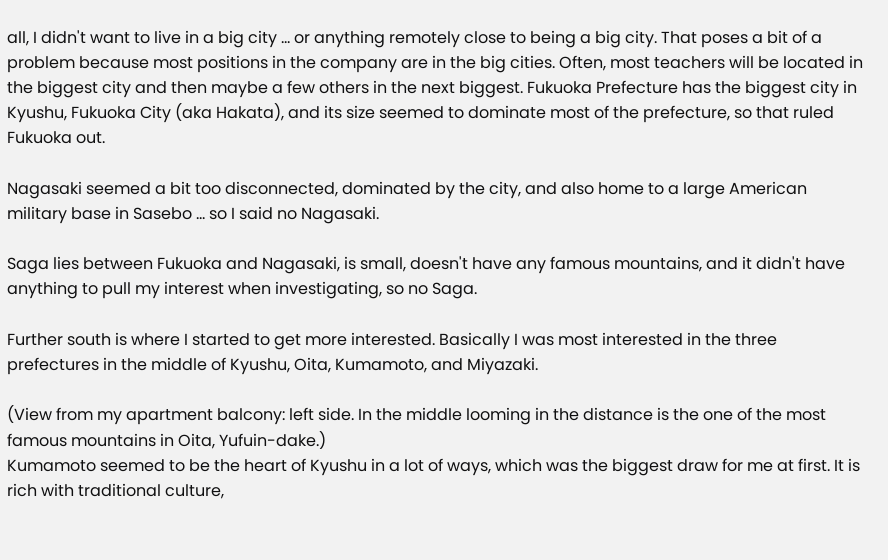all, I didn't want to live in a big city ... or anything remotely close to being a big city. That poses a bit of a problem because most positions in the company are in the big cities. Often, most teachers will be located in the biggest city and then maybe a few others in the next biggest. Fukuoka Prefecture has the biggest city in Kyushu, Fukuoka City (aka Hakata), and its size seemed to dominate most of the prefecture, so that ruled Fukuoka out.

Nagasaki seemed a bit too disconnected, dominated by the city, and also home to a large American military base in Sasebo ... so I said no Nagasaki.

Saga lies between Fukuoka and Nagasaki, is small, doesn't have any famous mountains, and it didn't have anything to pull my interest when investigating, so no Saga.

Further south is where I started to get more interested. Basically I was most interested in the three prefectures in the middle of Kyushu, Oita, Kumamoto, and Miyazaki.

(View from my apartment balcony: left side. In the middle looming in the distance is the one of the most famous mountains in Oita, Yufuin-dake.)
Kumamoto seemed to be the heart of Kyushu in a lot of ways, which was the biggest draw for me at first. It is rich with traditional culture,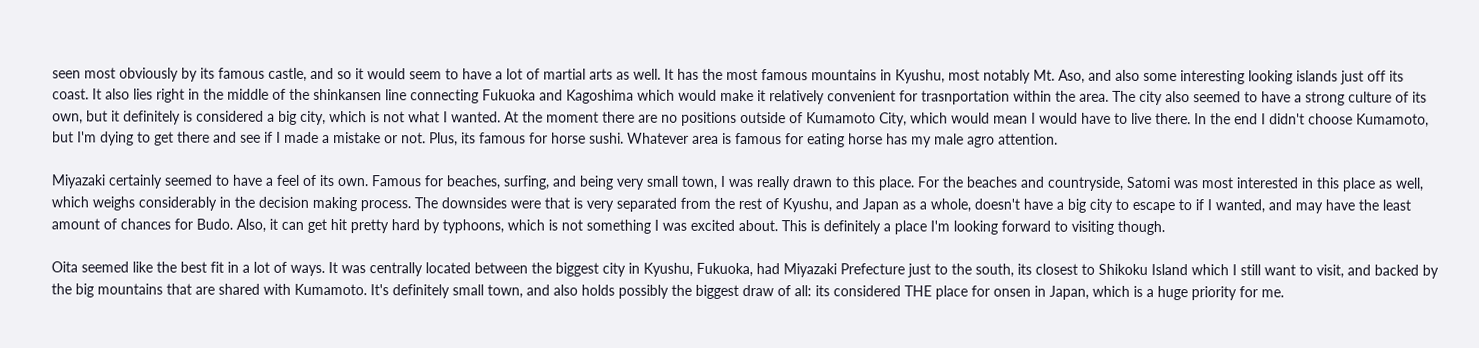seen most obviously by its famous castle, and so it would seem to have a lot of martial arts as well. It has the most famous mountains in Kyushu, most notably Mt. Aso, and also some interesting looking islands just off its coast. It also lies right in the middle of the shinkansen line connecting Fukuoka and Kagoshima which would make it relatively convenient for trasnportation within the area. The city also seemed to have a strong culture of its own, but it definitely is considered a big city, which is not what I wanted. At the moment there are no positions outside of Kumamoto City, which would mean I would have to live there. In the end I didn't choose Kumamoto, but I'm dying to get there and see if I made a mistake or not. Plus, its famous for horse sushi. Whatever area is famous for eating horse has my male agro attention.

Miyazaki certainly seemed to have a feel of its own. Famous for beaches, surfing, and being very small town, I was really drawn to this place. For the beaches and countryside, Satomi was most interested in this place as well, which weighs considerably in the decision making process. The downsides were that is very separated from the rest of Kyushu, and Japan as a whole, doesn't have a big city to escape to if I wanted, and may have the least amount of chances for Budo. Also, it can get hit pretty hard by typhoons, which is not something I was excited about. This is definitely a place I'm looking forward to visiting though.

Oita seemed like the best fit in a lot of ways. It was centrally located between the biggest city in Kyushu, Fukuoka, had Miyazaki Prefecture just to the south, its closest to Shikoku Island which I still want to visit, and backed by the big mountains that are shared with Kumamoto. It's definitely small town, and also holds possibly the biggest draw of all: its considered THE place for onsen in Japan, which is a huge priority for me.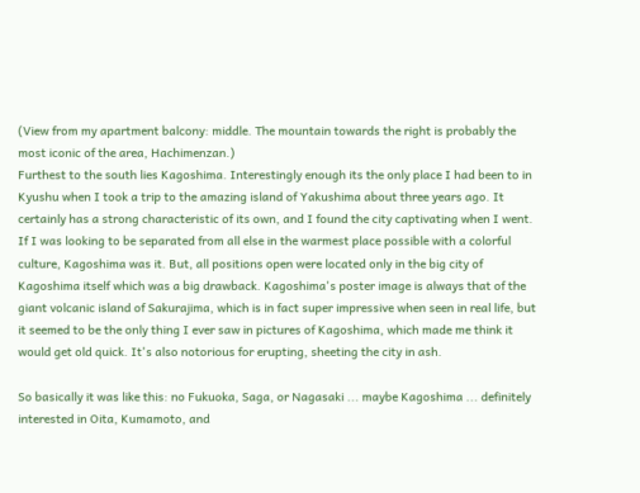(View from my apartment balcony: middle. The mountain towards the right is probably the most iconic of the area, Hachimenzan.)
Furthest to the south lies Kagoshima. Interestingly enough its the only place I had been to in Kyushu when I took a trip to the amazing island of Yakushima about three years ago. It certainly has a strong characteristic of its own, and I found the city captivating when I went. If I was looking to be separated from all else in the warmest place possible with a colorful culture, Kagoshima was it. But, all positions open were located only in the big city of Kagoshima itself which was a big drawback. Kagoshima's poster image is always that of the giant volcanic island of Sakurajima, which is in fact super impressive when seen in real life, but it seemed to be the only thing I ever saw in pictures of Kagoshima, which made me think it would get old quick. It's also notorious for erupting, sheeting the city in ash.

So basically it was like this: no Fukuoka, Saga, or Nagasaki ... maybe Kagoshima ... definitely interested in Oita, Kumamoto, and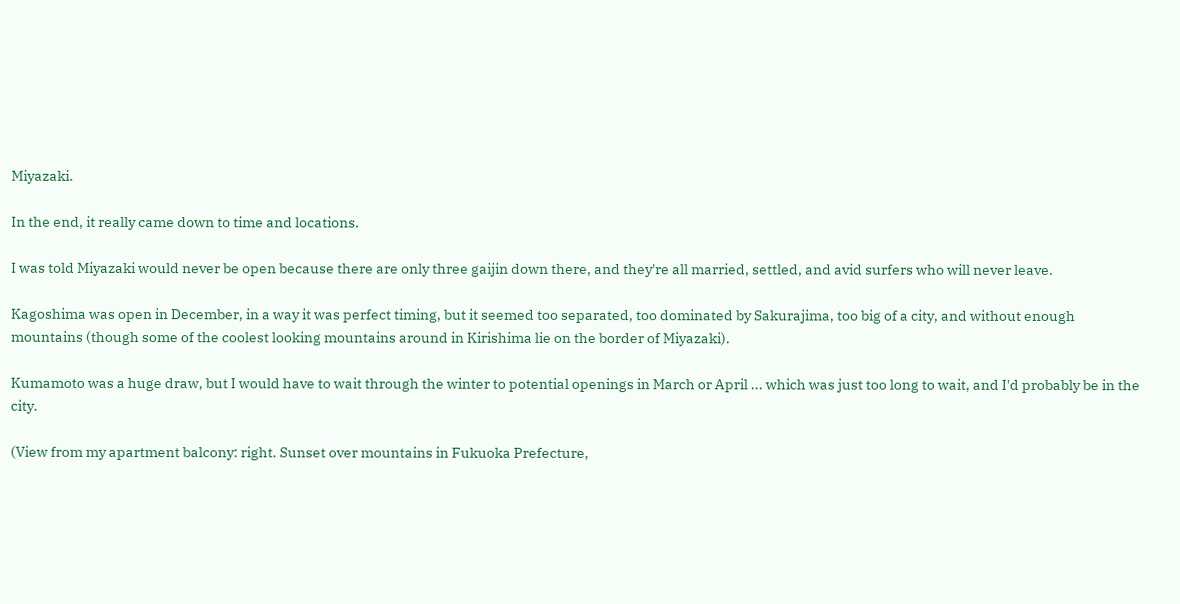Miyazaki.

In the end, it really came down to time and locations.

I was told Miyazaki would never be open because there are only three gaijin down there, and they're all married, settled, and avid surfers who will never leave.

Kagoshima was open in December, in a way it was perfect timing, but it seemed too separated, too dominated by Sakurajima, too big of a city, and without enough mountains (though some of the coolest looking mountains around in Kirishima lie on the border of Miyazaki).

Kumamoto was a huge draw, but I would have to wait through the winter to potential openings in March or April ... which was just too long to wait, and I'd probably be in the city.

(View from my apartment balcony: right. Sunset over mountains in Fukuoka Prefecture,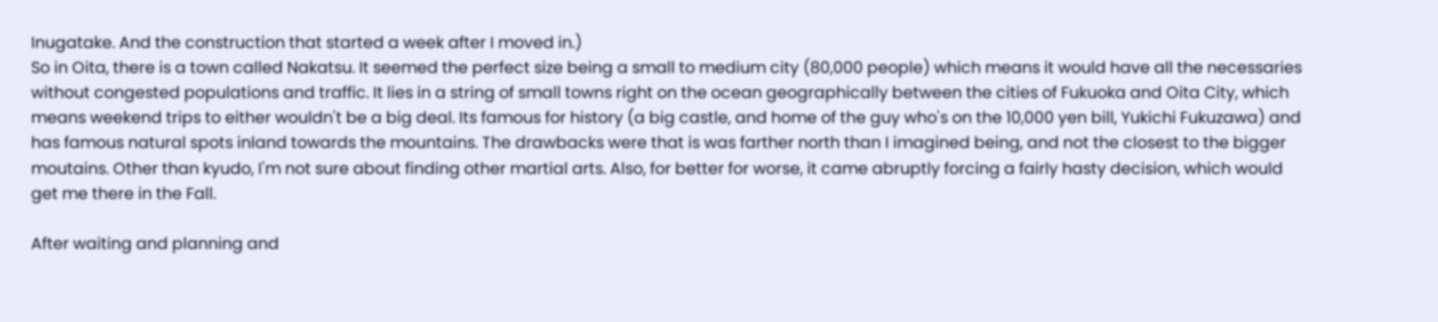Inugatake. And the construction that started a week after I moved in.)
So in Oita, there is a town called Nakatsu. It seemed the perfect size being a small to medium city (80,000 people) which means it would have all the necessaries without congested populations and traffic. It lies in a string of small towns right on the ocean geographically between the cities of Fukuoka and Oita City, which means weekend trips to either wouldn't be a big deal. Its famous for history (a big castle, and home of the guy who's on the 10,000 yen bill, Yukichi Fukuzawa) and has famous natural spots inland towards the mountains. The drawbacks were that is was farther north than I imagined being, and not the closest to the bigger moutains. Other than kyudo, I'm not sure about finding other martial arts. Also, for better for worse, it came abruptly forcing a fairly hasty decision, which would get me there in the Fall.

After waiting and planning and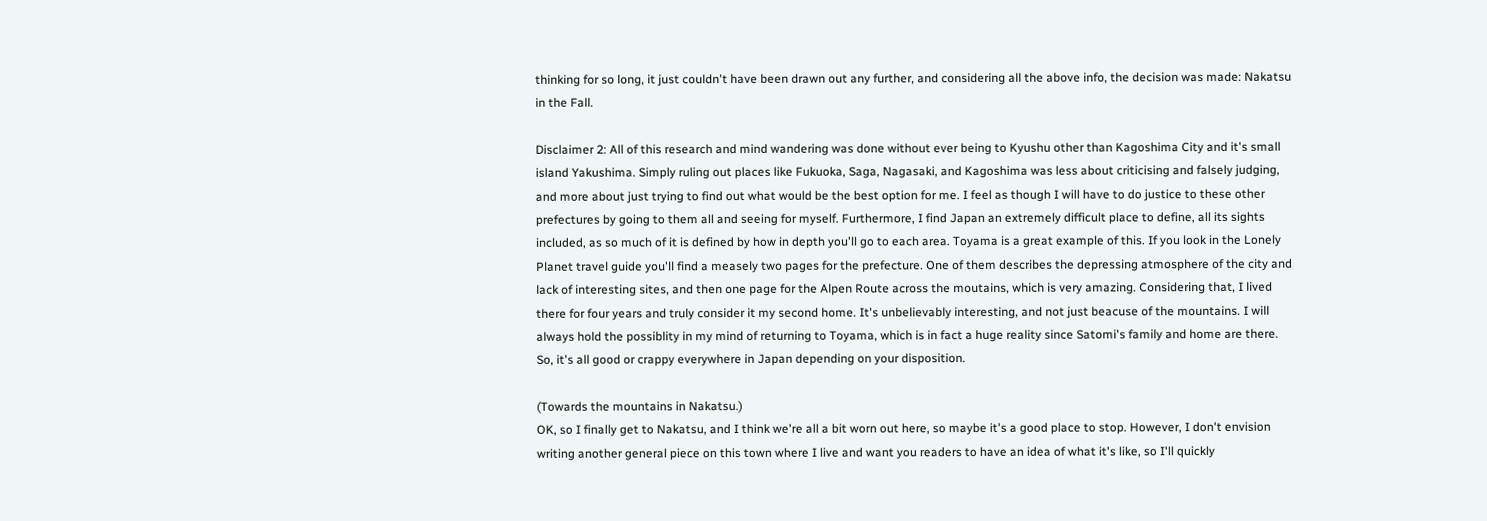thinking for so long, it just couldn't have been drawn out any further, and considering all the above info, the decision was made: Nakatsu in the Fall.

Disclaimer 2: All of this research and mind wandering was done without ever being to Kyushu other than Kagoshima City and it's small island Yakushima. Simply ruling out places like Fukuoka, Saga, Nagasaki, and Kagoshima was less about criticising and falsely judging, and more about just trying to find out what would be the best option for me. I feel as though I will have to do justice to these other prefectures by going to them all and seeing for myself. Furthermore, I find Japan an extremely difficult place to define, all its sights included, as so much of it is defined by how in depth you'll go to each area. Toyama is a great example of this. If you look in the Lonely Planet travel guide you'll find a measely two pages for the prefecture. One of them describes the depressing atmosphere of the city and lack of interesting sites, and then one page for the Alpen Route across the moutains, which is very amazing. Considering that, I lived there for four years and truly consider it my second home. It's unbelievably interesting, and not just beacuse of the mountains. I will always hold the possiblity in my mind of returning to Toyama, which is in fact a huge reality since Satomi's family and home are there. So, it's all good or crappy everywhere in Japan depending on your disposition.

(Towards the mountains in Nakatsu.)
OK, so I finally get to Nakatsu, and I think we're all a bit worn out here, so maybe it's a good place to stop. However, I don't envision writing another general piece on this town where I live and want you readers to have an idea of what it's like, so I'll quickly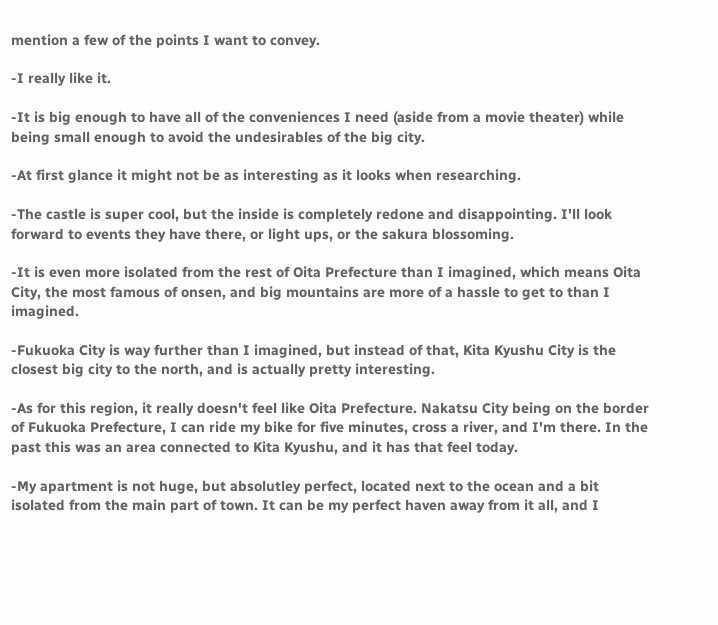mention a few of the points I want to convey.

-I really like it.

-It is big enough to have all of the conveniences I need (aside from a movie theater) while being small enough to avoid the undesirables of the big city.

-At first glance it might not be as interesting as it looks when researching.

-The castle is super cool, but the inside is completely redone and disappointing. I'll look forward to events they have there, or light ups, or the sakura blossoming.

-It is even more isolated from the rest of Oita Prefecture than I imagined, which means Oita City, the most famous of onsen, and big mountains are more of a hassle to get to than I imagined.

-Fukuoka City is way further than I imagined, but instead of that, Kita Kyushu City is the closest big city to the north, and is actually pretty interesting.

-As for this region, it really doesn't feel like Oita Prefecture. Nakatsu City being on the border of Fukuoka Prefecture, I can ride my bike for five minutes, cross a river, and I'm there. In the past this was an area connected to Kita Kyushu, and it has that feel today.

-My apartment is not huge, but absolutley perfect, located next to the ocean and a bit isolated from the main part of town. It can be my perfect haven away from it all, and I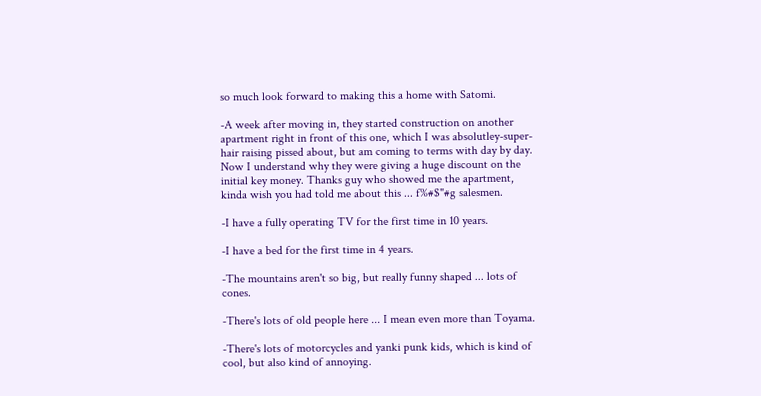so much look forward to making this a home with Satomi.

-A week after moving in, they started construction on another apartment right in front of this one, which I was absolutley-super-hair raising pissed about, but am coming to terms with day by day. Now I understand why they were giving a huge discount on the initial key money. Thanks guy who showed me the apartment, kinda wish you had told me about this ... f%#$"#g salesmen.

-I have a fully operating TV for the first time in 10 years.

-I have a bed for the first time in 4 years.

-The mountains aren't so big, but really funny shaped ... lots of cones.

-There's lots of old people here ... I mean even more than Toyama.

-There's lots of motorcycles and yanki punk kids, which is kind of cool, but also kind of annoying.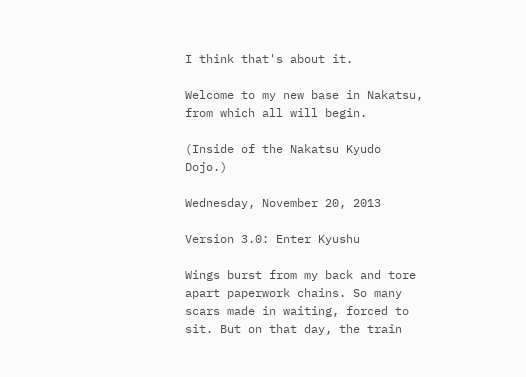I think that's about it.

Welcome to my new base in Nakatsu, from which all will begin.

(Inside of the Nakatsu Kyudo Dojo.)

Wednesday, November 20, 2013

Version 3.0: Enter Kyushu

Wings burst from my back and tore apart paperwork chains. So many scars made in waiting, forced to sit. But on that day, the train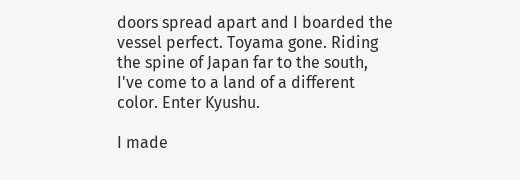doors spread apart and I boarded the vessel perfect. Toyama gone. Riding the spine of Japan far to the south, I've come to a land of a different color. Enter Kyushu.

I made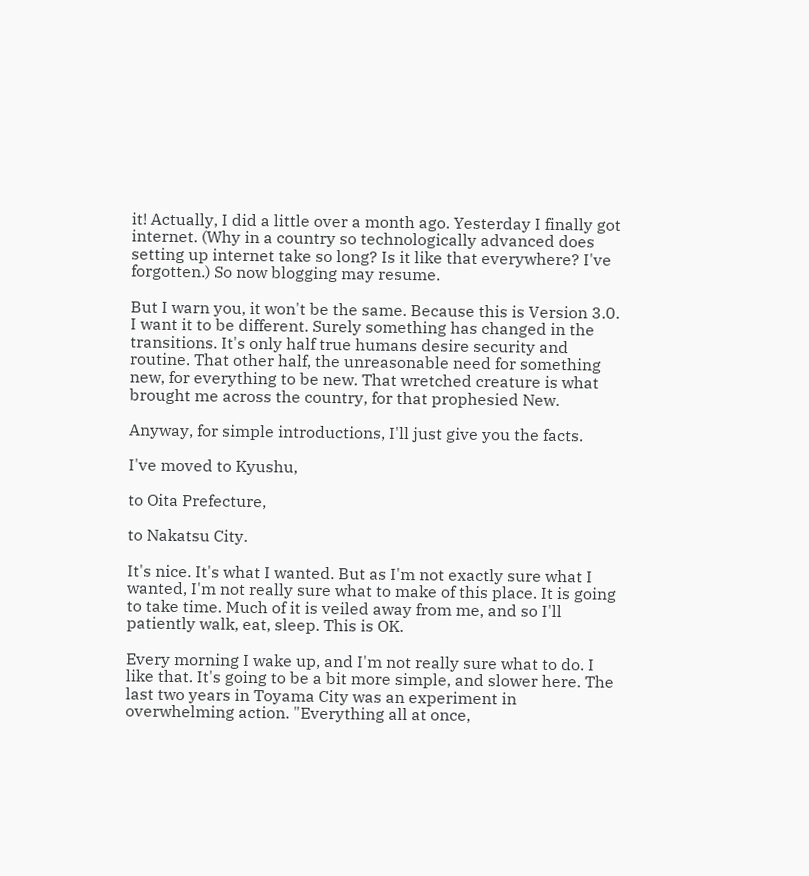it! Actually, I did a little over a month ago. Yesterday I finally got internet. (Why in a country so technologically advanced does setting up internet take so long? Is it like that everywhere? I've forgotten.) So now blogging may resume.

But I warn you, it won't be the same. Because this is Version 3.0. I want it to be different. Surely something has changed in the transitions. It's only half true humans desire security and routine. That other half, the unreasonable need for something new, for everything to be new. That wretched creature is what brought me across the country, for that prophesied New.

Anyway, for simple introductions, I'll just give you the facts.

I've moved to Kyushu,

to Oita Prefecture,

to Nakatsu City.

It's nice. It's what I wanted. But as I'm not exactly sure what I wanted, I'm not really sure what to make of this place. It is going to take time. Much of it is veiled away from me, and so I'll patiently walk, eat, sleep. This is OK.

Every morning I wake up, and I'm not really sure what to do. I like that. It's going to be a bit more simple, and slower here. The last two years in Toyama City was an experiment in overwhelming action. "Everything all at once,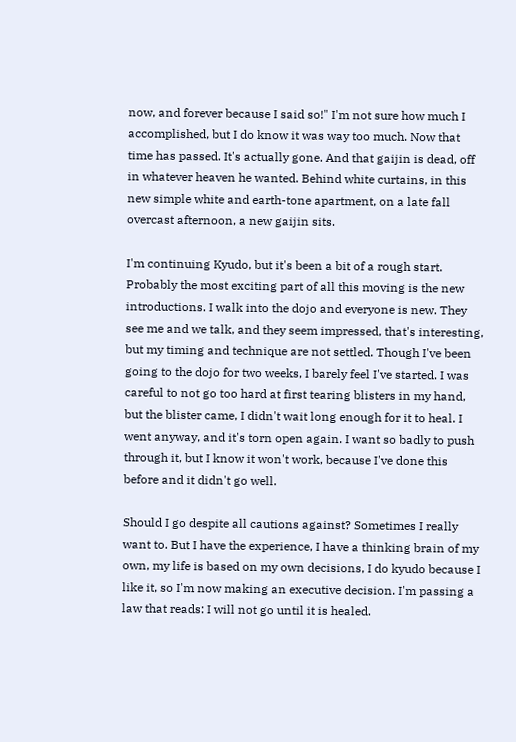now, and forever because I said so!" I'm not sure how much I accomplished, but I do know it was way too much. Now that time has passed. It's actually gone. And that gaijin is dead, off in whatever heaven he wanted. Behind white curtains, in this new simple white and earth-tone apartment, on a late fall overcast afternoon, a new gaijin sits.

I'm continuing Kyudo, but it's been a bit of a rough start. Probably the most exciting part of all this moving is the new introductions. I walk into the dojo and everyone is new. They see me and we talk, and they seem impressed, that's interesting, but my timing and technique are not settled. Though I've been going to the dojo for two weeks, I barely feel I've started. I was careful to not go too hard at first tearing blisters in my hand, but the blister came, I didn't wait long enough for it to heal. I went anyway, and it's torn open again. I want so badly to push through it, but I know it won't work, because I've done this before and it didn't go well.

Should I go despite all cautions against? Sometimes I really want to. But I have the experience, I have a thinking brain of my own, my life is based on my own decisions, I do kyudo because I like it, so I'm now making an executive decision. I'm passing a law that reads: I will not go until it is healed.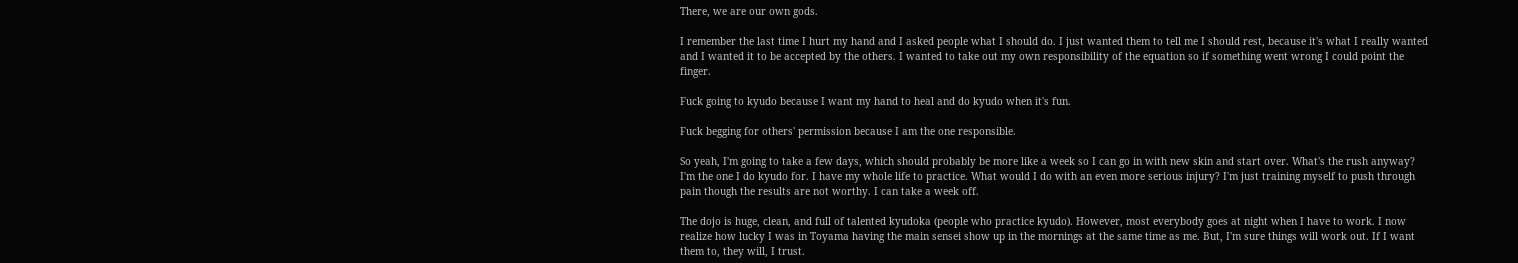There, we are our own gods.

I remember the last time I hurt my hand and I asked people what I should do. I just wanted them to tell me I should rest, because it's what I really wanted and I wanted it to be accepted by the others. I wanted to take out my own responsibility of the equation so if something went wrong I could point the finger.

Fuck going to kyudo because I want my hand to heal and do kyudo when it's fun.

Fuck begging for others' permission because I am the one responsible.

So yeah, I'm going to take a few days, which should probably be more like a week so I can go in with new skin and start over. What's the rush anyway? I'm the one I do kyudo for. I have my whole life to practice. What would I do with an even more serious injury? I'm just training myself to push through pain though the results are not worthy. I can take a week off.

The dojo is huge, clean, and full of talented kyudoka (people who practice kyudo). However, most everybody goes at night when I have to work. I now realize how lucky I was in Toyama having the main sensei show up in the mornings at the same time as me. But, I'm sure things will work out. If I want them to, they will, I trust.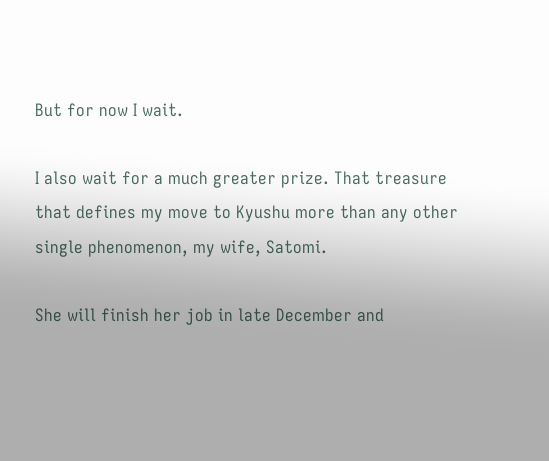But for now I wait.

I also wait for a much greater prize. That treasure that defines my move to Kyushu more than any other single phenomenon, my wife, Satomi.

She will finish her job in late December and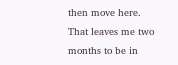then move here. That leaves me two months to be in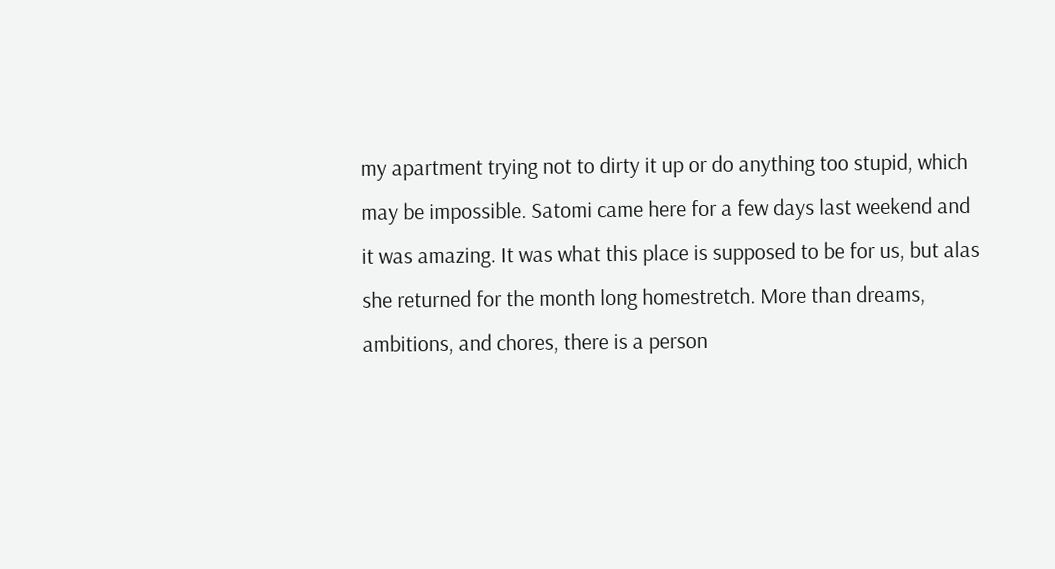my apartment trying not to dirty it up or do anything too stupid, which may be impossible. Satomi came here for a few days last weekend and it was amazing. It was what this place is supposed to be for us, but alas she returned for the month long homestretch. More than dreams, ambitions, and chores, there is a person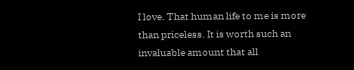I love. That human life to me is more than priceless. It is worth such an invaluable amount that all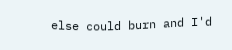else could burn and I'd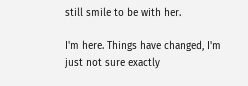still smile to be with her.

I'm here. Things have changed, I'm just not sure exactly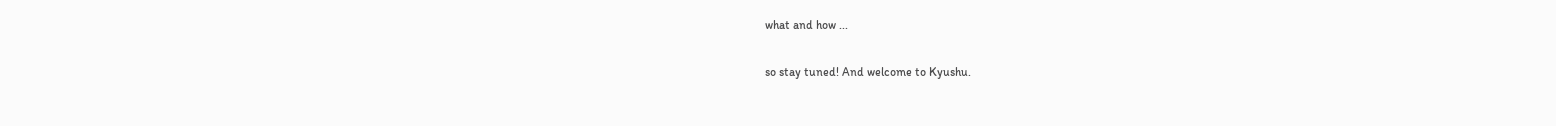what and how ...

so stay tuned! And welcome to Kyushu.